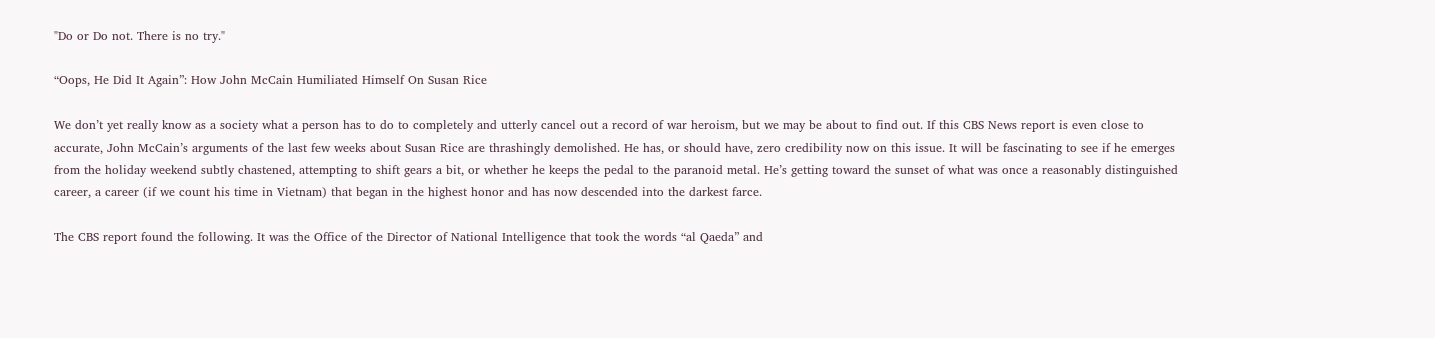"Do or Do not. There is no try."

“Oops, He Did It Again”: How John McCain Humiliated Himself On Susan Rice

We don’t yet really know as a society what a person has to do to completely and utterly cancel out a record of war heroism, but we may be about to find out. If this CBS News report is even close to accurate, John McCain’s arguments of the last few weeks about Susan Rice are thrashingly demolished. He has, or should have, zero credibility now on this issue. It will be fascinating to see if he emerges from the holiday weekend subtly chastened, attempting to shift gears a bit, or whether he keeps the pedal to the paranoid metal. He’s getting toward the sunset of what was once a reasonably distinguished career, a career (if we count his time in Vietnam) that began in the highest honor and has now descended into the darkest farce.

The CBS report found the following. It was the Office of the Director of National Intelligence that took the words “al Qaeda” and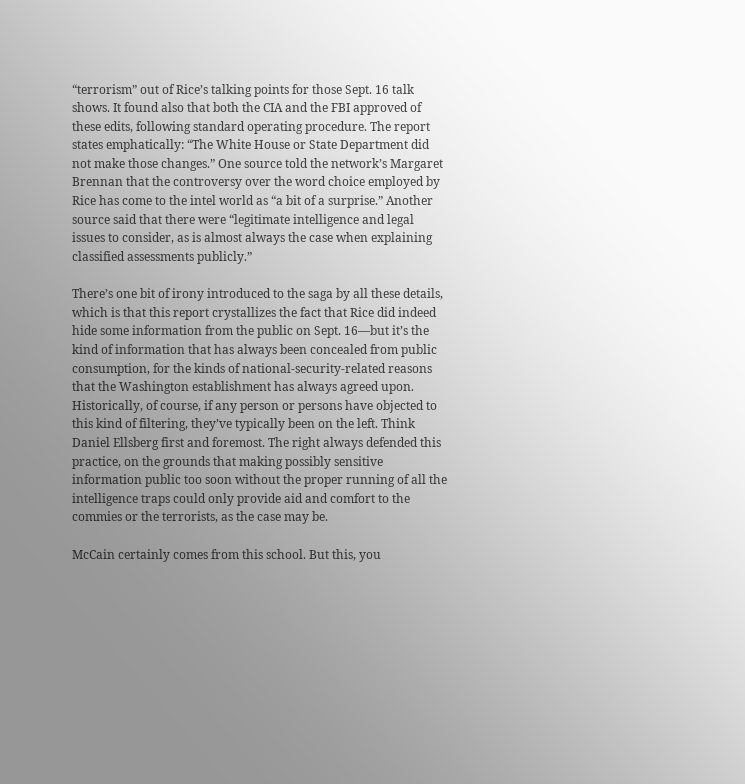“terrorism” out of Rice’s talking points for those Sept. 16 talk shows. It found also that both the CIA and the FBI approved of these edits, following standard operating procedure. The report states emphatically: “The White House or State Department did not make those changes.” One source told the network’s Margaret Brennan that the controversy over the word choice employed by Rice has come to the intel world as “a bit of a surprise.” Another source said that there were “legitimate intelligence and legal issues to consider, as is almost always the case when explaining classified assessments publicly.”

There’s one bit of irony introduced to the saga by all these details, which is that this report crystallizes the fact that Rice did indeed hide some information from the public on Sept. 16—but it’s the kind of information that has always been concealed from public consumption, for the kinds of national-security-related reasons that the Washington establishment has always agreed upon. Historically, of course, if any person or persons have objected to this kind of filtering, they’ve typically been on the left. Think Daniel Ellsberg first and foremost. The right always defended this practice, on the grounds that making possibly sensitive information public too soon without the proper running of all the intelligence traps could only provide aid and comfort to the commies or the terrorists, as the case may be.

McCain certainly comes from this school. But this, you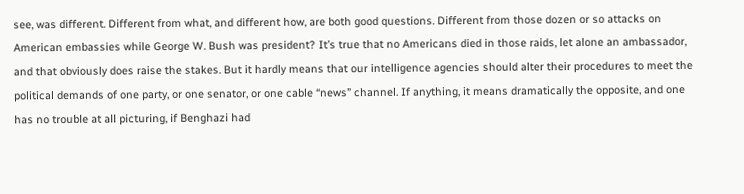see, was different. Different from what, and different how, are both good questions. Different from those dozen or so attacks on American embassies while George W. Bush was president? It’s true that no Americans died in those raids, let alone an ambassador, and that obviously does raise the stakes. But it hardly means that our intelligence agencies should alter their procedures to meet the political demands of one party, or one senator, or one cable “news” channel. If anything, it means dramatically the opposite, and one has no trouble at all picturing, if Benghazi had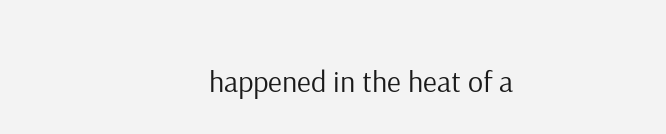happened in the heat of a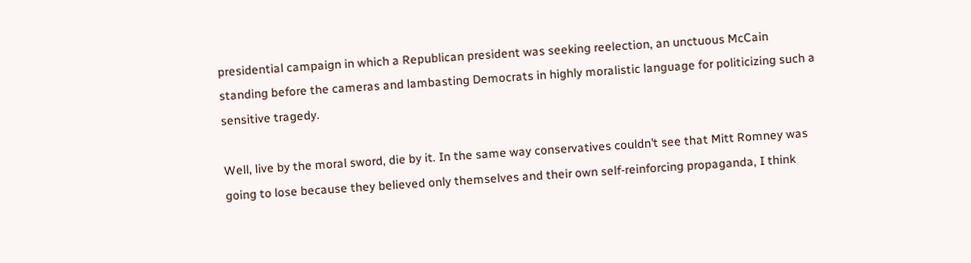presidential campaign in which a Republican president was seeking reelection, an unctuous McCain standing before the cameras and lambasting Democrats in highly moralistic language for politicizing such a sensitive tragedy.

Well, live by the moral sword, die by it. In the same way conservatives couldn’t see that Mitt Romney was going to lose because they believed only themselves and their own self-reinforcing propaganda, I think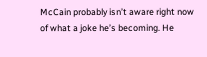McCain probably isn’t aware right now of what a joke he’s becoming. He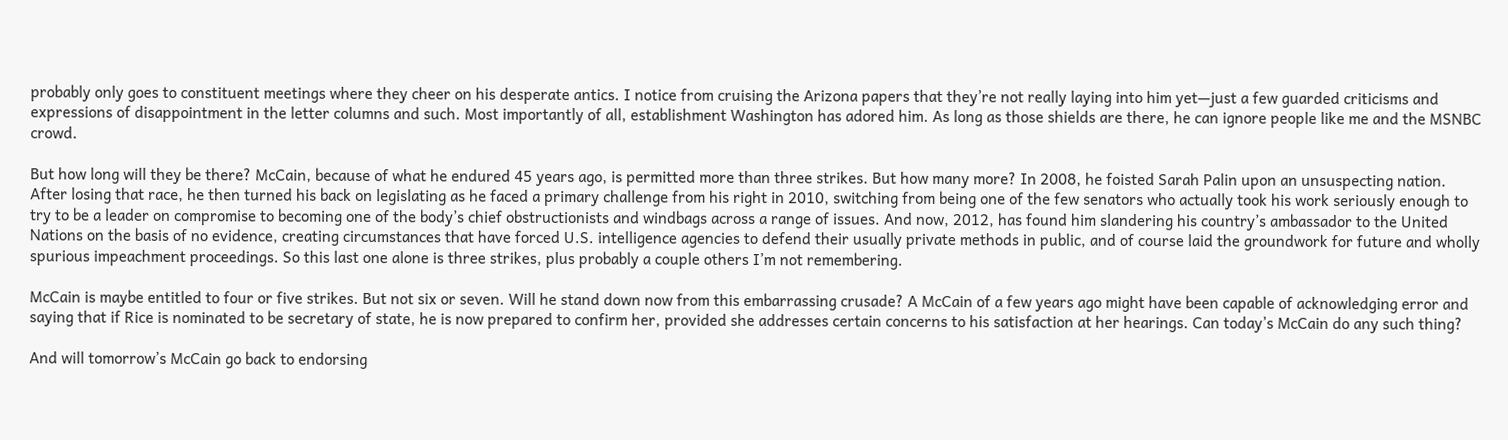probably only goes to constituent meetings where they cheer on his desperate antics. I notice from cruising the Arizona papers that they’re not really laying into him yet—just a few guarded criticisms and expressions of disappointment in the letter columns and such. Most importantly of all, establishment Washington has adored him. As long as those shields are there, he can ignore people like me and the MSNBC crowd.

But how long will they be there? McCain, because of what he endured 45 years ago, is permitted more than three strikes. But how many more? In 2008, he foisted Sarah Palin upon an unsuspecting nation. After losing that race, he then turned his back on legislating as he faced a primary challenge from his right in 2010, switching from being one of the few senators who actually took his work seriously enough to try to be a leader on compromise to becoming one of the body’s chief obstructionists and windbags across a range of issues. And now, 2012, has found him slandering his country’s ambassador to the United Nations on the basis of no evidence, creating circumstances that have forced U.S. intelligence agencies to defend their usually private methods in public, and of course laid the groundwork for future and wholly spurious impeachment proceedings. So this last one alone is three strikes, plus probably a couple others I’m not remembering.

McCain is maybe entitled to four or five strikes. But not six or seven. Will he stand down now from this embarrassing crusade? A McCain of a few years ago might have been capable of acknowledging error and saying that if Rice is nominated to be secretary of state, he is now prepared to confirm her, provided she addresses certain concerns to his satisfaction at her hearings. Can today’s McCain do any such thing?

And will tomorrow’s McCain go back to endorsing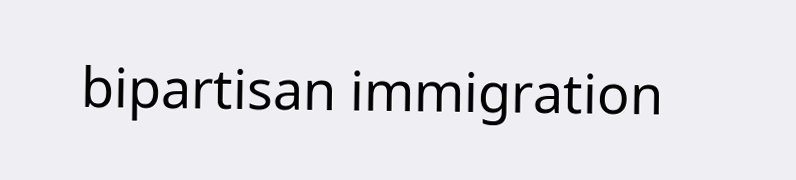bipartisan immigration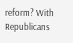reform? With Republicans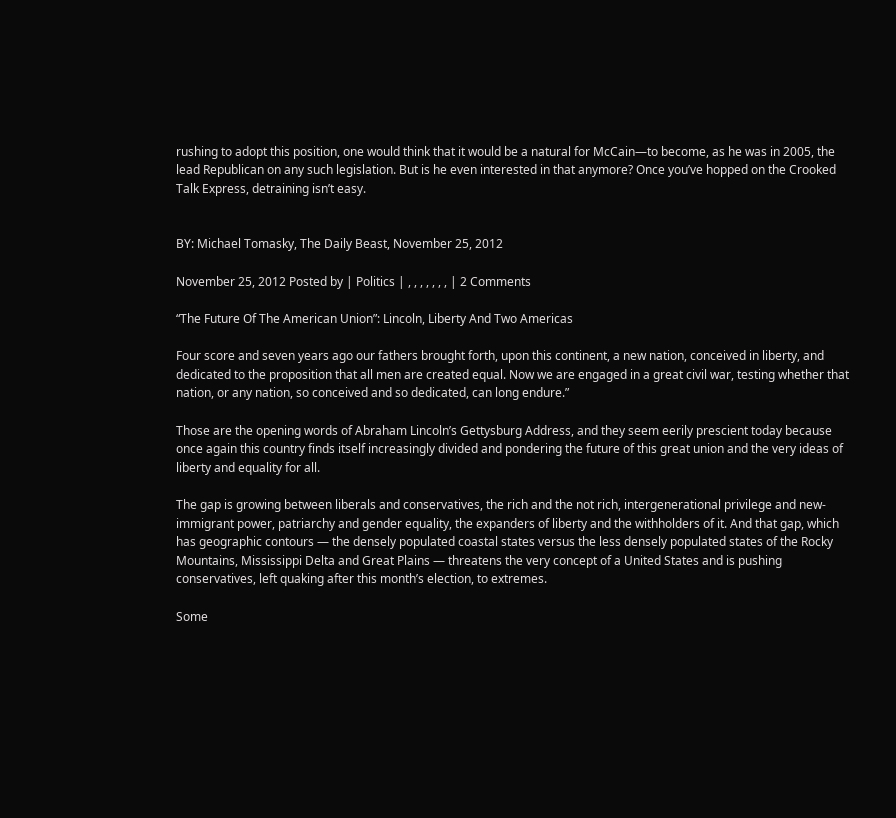rushing to adopt this position, one would think that it would be a natural for McCain—to become, as he was in 2005, the lead Republican on any such legislation. But is he even interested in that anymore? Once you’ve hopped on the Crooked Talk Express, detraining isn’t easy.


BY: Michael Tomasky, The Daily Beast, November 25, 2012

November 25, 2012 Posted by | Politics | , , , , , , , | 2 Comments

“The Future Of The American Union”: Lincoln, Liberty And Two Americas

Four score and seven years ago our fathers brought forth, upon this continent, a new nation, conceived in liberty, and dedicated to the proposition that all men are created equal. Now we are engaged in a great civil war, testing whether that nation, or any nation, so conceived and so dedicated, can long endure.”

Those are the opening words of Abraham Lincoln’s Gettysburg Address, and they seem eerily prescient today because once again this country finds itself increasingly divided and pondering the future of this great union and the very ideas of liberty and equality for all.

The gap is growing between liberals and conservatives, the rich and the not rich, intergenerational privilege and new-immigrant power, patriarchy and gender equality, the expanders of liberty and the withholders of it. And that gap, which has geographic contours — the densely populated coastal states versus the less densely populated states of the Rocky Mountains, Mississippi Delta and Great Plains — threatens the very concept of a United States and is pushing conservatives, left quaking after this month’s election, to extremes.

Some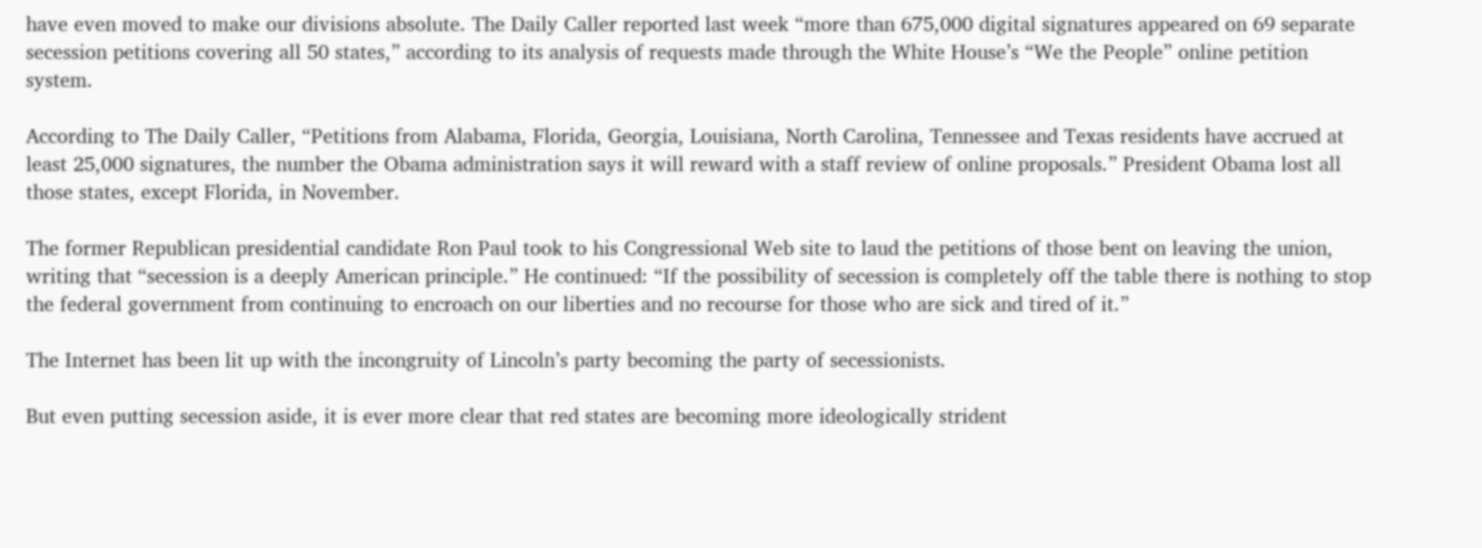have even moved to make our divisions absolute. The Daily Caller reported last week “more than 675,000 digital signatures appeared on 69 separate secession petitions covering all 50 states,” according to its analysis of requests made through the White House’s “We the People” online petition system.

According to The Daily Caller, “Petitions from Alabama, Florida, Georgia, Louisiana, North Carolina, Tennessee and Texas residents have accrued at least 25,000 signatures, the number the Obama administration says it will reward with a staff review of online proposals.” President Obama lost all those states, except Florida, in November.

The former Republican presidential candidate Ron Paul took to his Congressional Web site to laud the petitions of those bent on leaving the union, writing that “secession is a deeply American principle.” He continued: “If the possibility of secession is completely off the table there is nothing to stop the federal government from continuing to encroach on our liberties and no recourse for those who are sick and tired of it.”

The Internet has been lit up with the incongruity of Lincoln’s party becoming the party of secessionists.

But even putting secession aside, it is ever more clear that red states are becoming more ideologically strident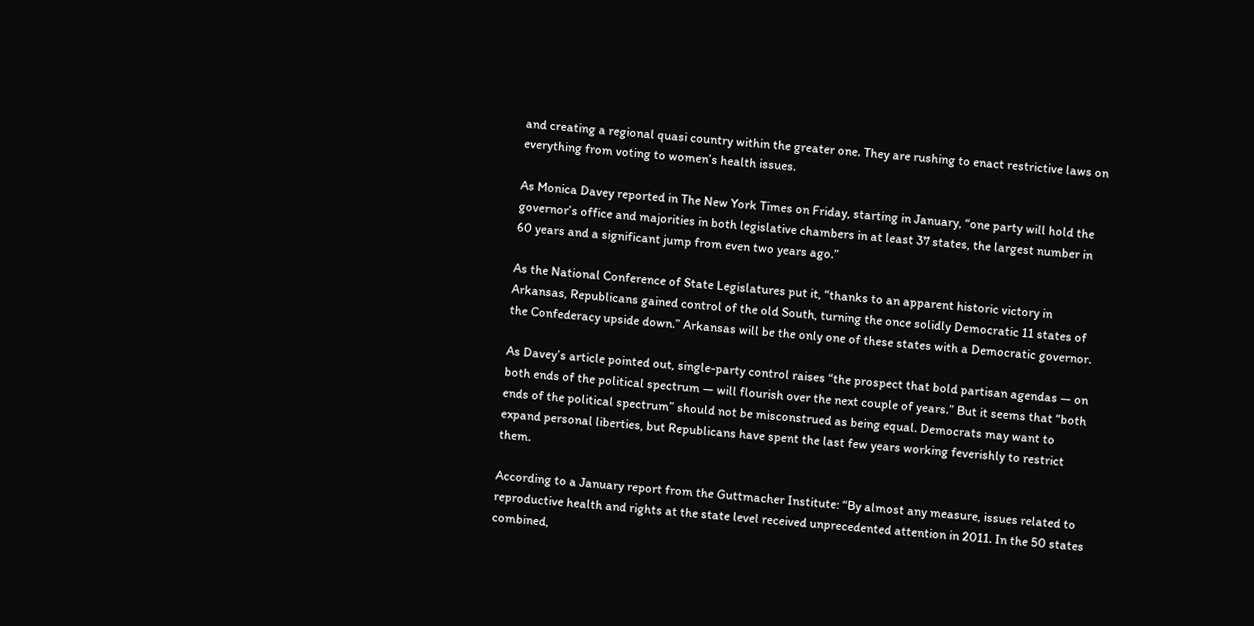and creating a regional quasi country within the greater one. They are rushing to enact restrictive laws on everything from voting to women’s health issues.

As Monica Davey reported in The New York Times on Friday, starting in January, “one party will hold the governor’s office and majorities in both legislative chambers in at least 37 states, the largest number in 60 years and a significant jump from even two years ago.”

As the National Conference of State Legislatures put it, “thanks to an apparent historic victory in Arkansas, Republicans gained control of the old South, turning the once solidly Democratic 11 states of the Confederacy upside down.” Arkansas will be the only one of these states with a Democratic governor.

As Davey’s article pointed out, single-party control raises “the prospect that bold partisan agendas — on both ends of the political spectrum — will flourish over the next couple of years.” But it seems that “both ends of the political spectrum” should not be misconstrued as being equal. Democrats may want to expand personal liberties, but Republicans have spent the last few years working feverishly to restrict them.

According to a January report from the Guttmacher Institute: “By almost any measure, issues related to reproductive health and rights at the state level received unprecedented attention in 2011. In the 50 states combined,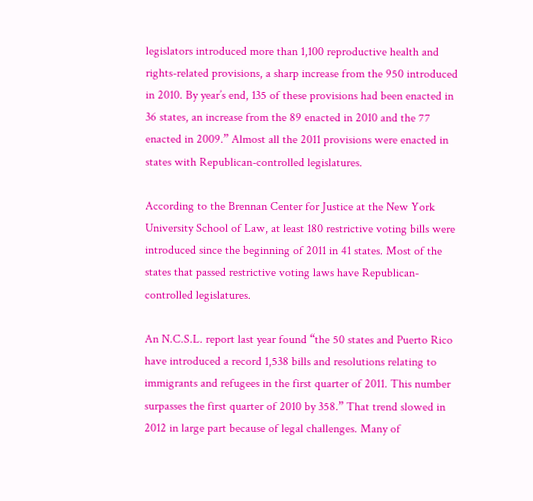legislators introduced more than 1,100 reproductive health and rights-related provisions, a sharp increase from the 950 introduced in 2010. By year’s end, 135 of these provisions had been enacted in 36 states, an increase from the 89 enacted in 2010 and the 77 enacted in 2009.” Almost all the 2011 provisions were enacted in states with Republican-controlled legislatures.

According to the Brennan Center for Justice at the New York University School of Law, at least 180 restrictive voting bills were introduced since the beginning of 2011 in 41 states. Most of the states that passed restrictive voting laws have Republican-controlled legislatures.

An N.C.S.L. report last year found “the 50 states and Puerto Rico have introduced a record 1,538 bills and resolutions relating to immigrants and refugees in the first quarter of 2011. This number surpasses the first quarter of 2010 by 358.” That trend slowed in 2012 in large part because of legal challenges. Many of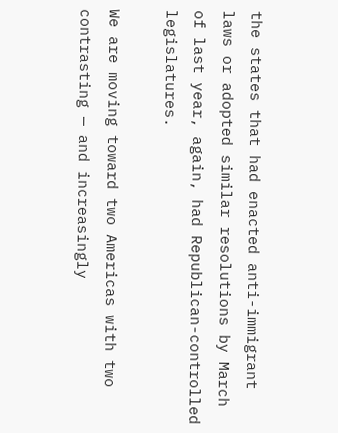the states that had enacted anti-immigrant laws or adopted similar resolutions by March of last year, again, had Republican-controlled legislatures.

We are moving toward two Americas with two contrasting — and increasingly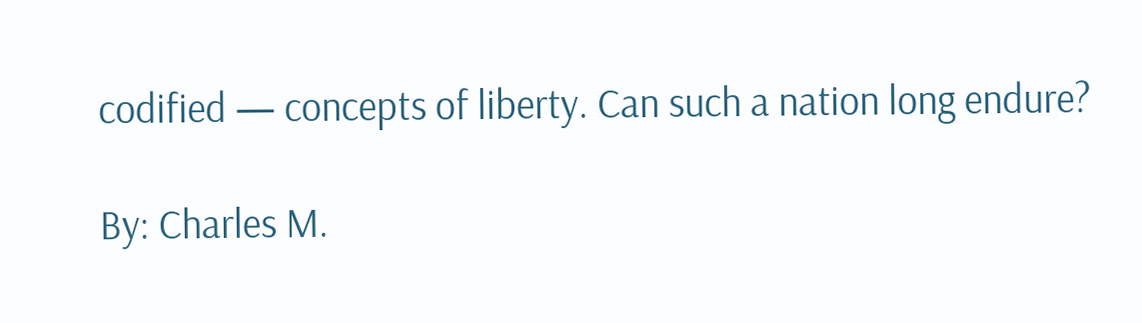codified — concepts of liberty. Can such a nation long endure?

By: Charles M.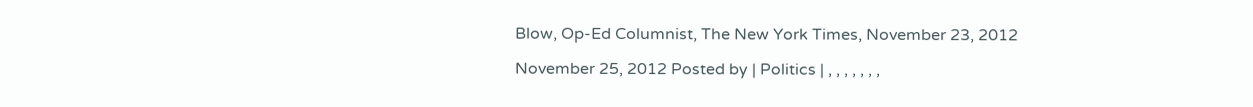Blow, Op-Ed Columnist, The New York Times, November 23, 2012

November 25, 2012 Posted by | Politics | , , , , , , ,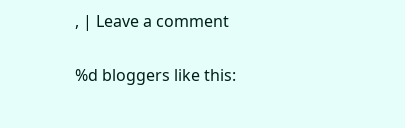, | Leave a comment


%d bloggers like this: